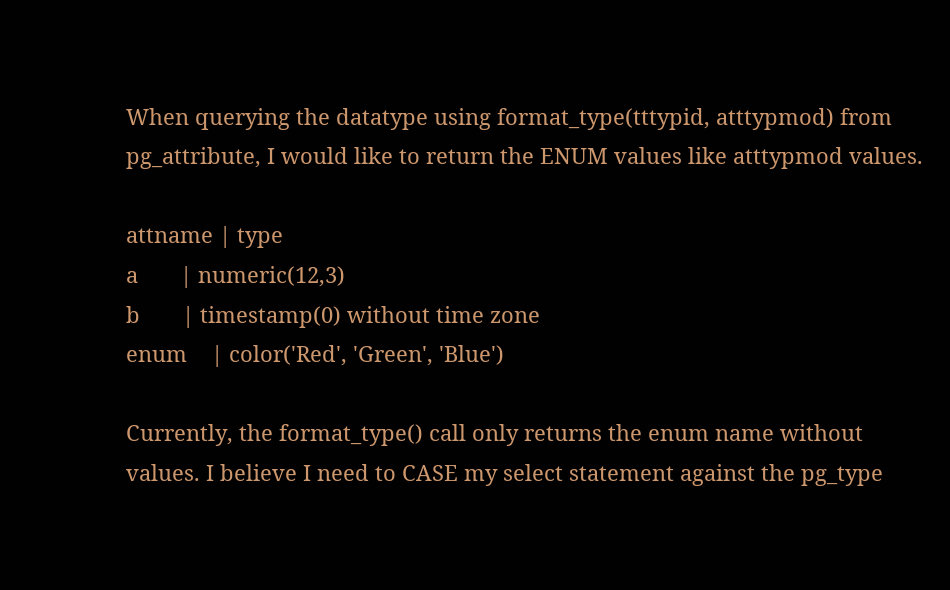When querying the datatype using format_type(tttypid, atttypmod) from pg_attribute, I would like to return the ENUM values like atttypmod values.

attname | type
a       | numeric(12,3)
b       | timestamp(0) without time zone
enum    | color('Red', 'Green', 'Blue')

Currently, the format_type() call only returns the enum name without values. I believe I need to CASE my select statement against the pg_type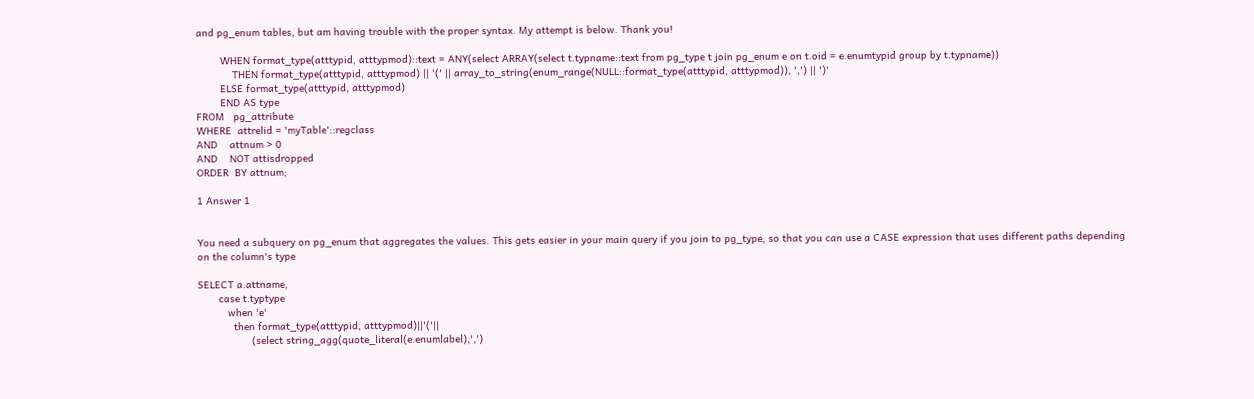and pg_enum tables, but am having trouble with the proper syntax. My attempt is below. Thank you!

        WHEN format_type(atttypid, atttypmod)::text = ANY(select ARRAY(select t.typname::text from pg_type t join pg_enum e on t.oid = e.enumtypid group by t.typname))
            THEN format_type(atttypid, atttypmod) || '(' || array_to_string(enum_range(NULL::format_type(atttypid, atttypmod)), ',') || ')'
        ELSE format_type(atttypid, atttypmod)
        END AS type
FROM   pg_attribute
WHERE  attrelid = 'myTable'::regclass
AND    attnum > 0
AND    NOT attisdropped
ORDER  BY attnum;

1 Answer 1


You need a subquery on pg_enum that aggregates the values. This gets easier in your main query if you join to pg_type, so that you can use a CASE expression that uses different paths depending on the column's type

SELECT a.attname,
       case t.typtype
          when 'e'
            then format_type(atttypid, atttypmod)||'('||
                  (select string_agg(quote_literal(e.enumlabel),',')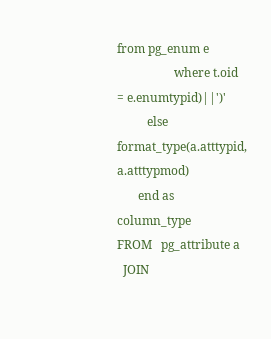from pg_enum e
                   where t.oid = e.enumtypid)||')'
          else format_type(a.atttypid, a.atttypmod)
       end as column_type
FROM   pg_attribute a
  JOIN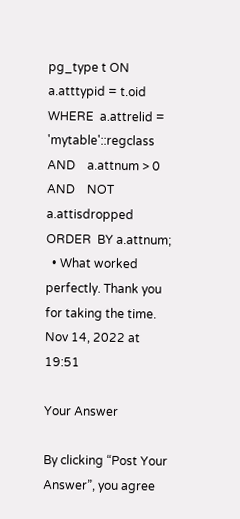pg_type t ON a.atttypid = t.oid
WHERE  a.attrelid = 'mytable'::regclass
AND    a.attnum > 0
AND    NOT a.attisdropped
ORDER  BY a.attnum;
  • What worked perfectly. Thank you for taking the time. Nov 14, 2022 at 19:51

Your Answer

By clicking “Post Your Answer”, you agree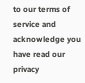to our terms of service and acknowledge you have read our privacy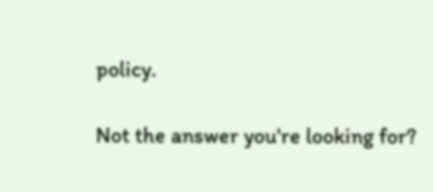policy.

Not the answer you're looking for?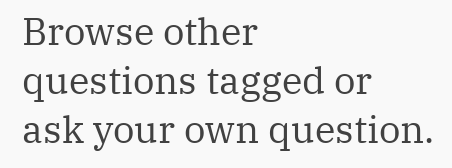Browse other questions tagged or ask your own question.